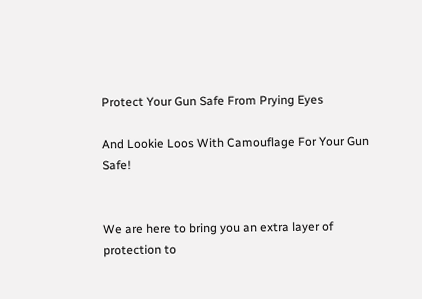Protect Your Gun Safe From Prying Eyes

And Lookie Loos With Camouflage For Your Gun Safe!


We are here to bring you an extra layer of protection to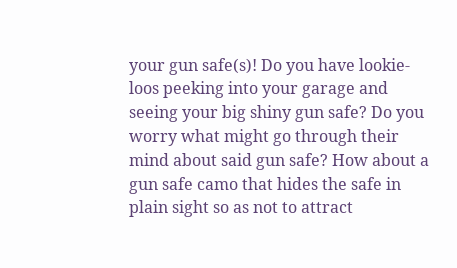your gun safe(s)! Do you have lookie-loos peeking into your garage and seeing your big shiny gun safe? Do you worry what might go through their mind about said gun safe? How about a gun safe camo that hides the safe in plain sight so as not to attract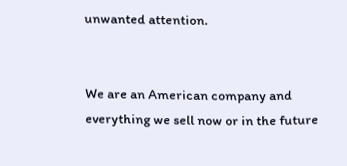unwanted attention.


We are an American company and everything we sell now or in the future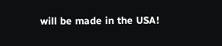will be made in the USA!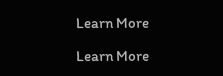Learn More

Learn More